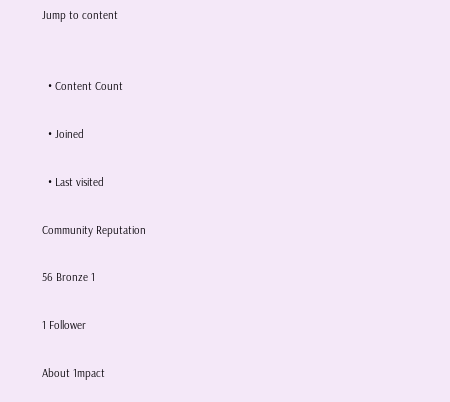Jump to content


  • Content Count

  • Joined

  • Last visited

Community Reputation

56 Bronze 1

1 Follower

About 1mpact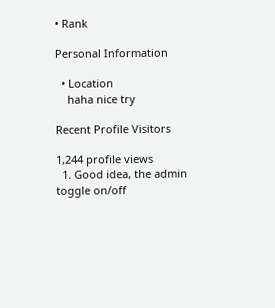• Rank

Personal Information

  • Location
    haha nice try

Recent Profile Visitors

1,244 profile views
  1. Good idea, the admin toggle on/off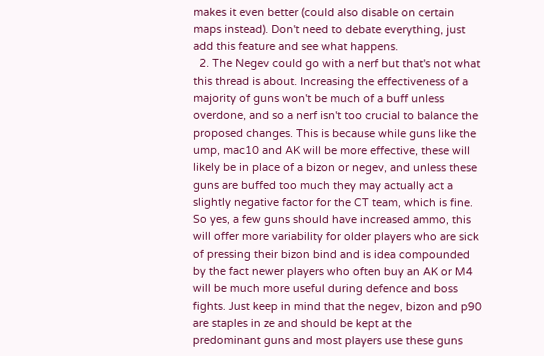makes it even better (could also disable on certain maps instead). Don't need to debate everything, just add this feature and see what happens.
  2. The Negev could go with a nerf but that's not what this thread is about. Increasing the effectiveness of a majority of guns won't be much of a buff unless overdone, and so a nerf isn't too crucial to balance the proposed changes. This is because while guns like the ump, mac10 and AK will be more effective, these will likely be in place of a bizon or negev, and unless these guns are buffed too much they may actually act a slightly negative factor for the CT team, which is fine. So yes, a few guns should have increased ammo, this will offer more variability for older players who are sick of pressing their bizon bind and is idea compounded by the fact newer players who often buy an AK or M4 will be much more useful during defence and boss fights. Just keep in mind that the negev, bizon and p90 are staples in ze and should be kept at the predominant guns and most players use these guns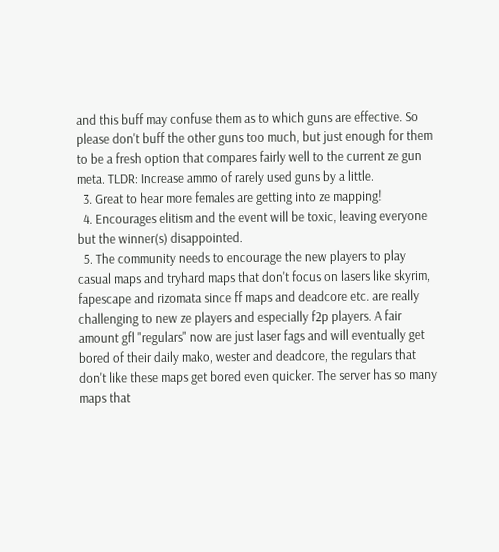and this buff may confuse them as to which guns are effective. So please don't buff the other guns too much, but just enough for them to be a fresh option that compares fairly well to the current ze gun meta. TLDR: Increase ammo of rarely used guns by a little.
  3. Great to hear more females are getting into ze mapping!
  4. Encourages elitism and the event will be toxic, leaving everyone but the winner(s) disappointed.
  5. The community needs to encourage the new players to play casual maps and tryhard maps that don't focus on lasers like skyrim, fapescape and rizomata since ff maps and deadcore etc. are really challenging to new ze players and especially f2p players. A fair amount gfl "regulars" now are just laser fags and will eventually get bored of their daily mako, wester and deadcore, the regulars that don't like these maps get bored even quicker. The server has so many maps that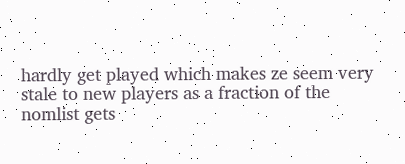hardly get played which makes ze seem very stale to new players as a fraction of the nomlist gets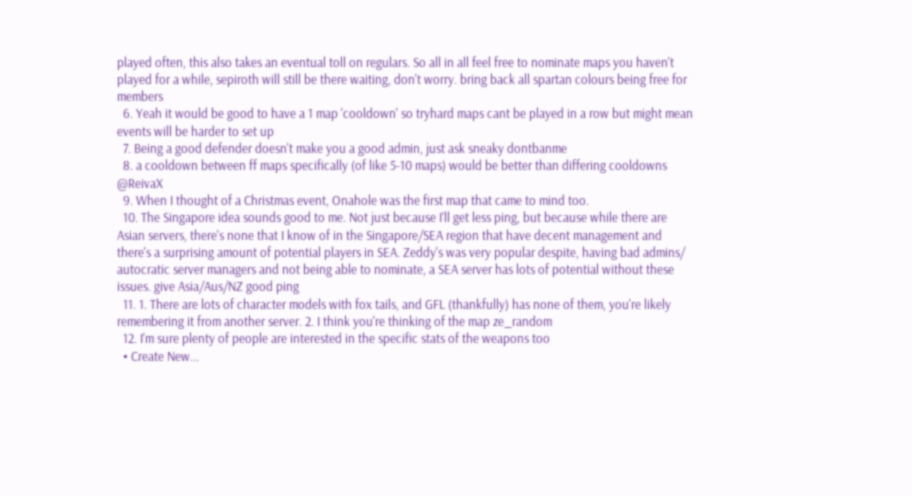played often, this also takes an eventual toll on regulars. So all in all feel free to nominate maps you haven't played for a while, sepiroth will still be there waiting, don't worry. bring back all spartan colours being free for members
  6. Yeah it would be good to have a 1 map 'cooldown' so tryhard maps cant be played in a row but might mean events will be harder to set up
  7. Being a good defender doesn't make you a good admin, just ask sneaky dontbanme
  8. a cooldown between ff maps specifically (of like 5-10 maps) would be better than differing cooldowns @ReivaX
  9. When I thought of a Christmas event, Onahole was the first map that came to mind too.
  10. The Singapore idea sounds good to me. Not just because I'll get less ping, but because while there are Asian servers, there's none that I know of in the Singapore/SEA region that have decent management and there's a surprising amount of potential players in SEA. Zeddy's was very popular despite, having bad admins/ autocratic server managers and not being able to nominate, a SEA server has lots of potential without these issues. give Asia/Aus/NZ good ping
  11. 1. There are lots of character models with fox tails, and GFL (thankfully) has none of them, you're likely remembering it from another server. 2. I think you're thinking of the map ze_random
  12. I'm sure plenty of people are interested in the specific stats of the weapons too
  • Create New...